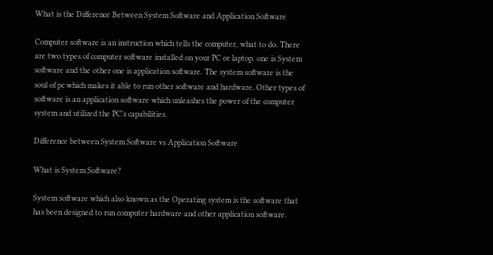What is the Difference Between System Software and Application Software

Computer software is an instruction which tells the computer, what to do. There are two types of computer software installed on your PC or laptop. one is System software and the other one is application software. The system software is the soul of pc which makes it able to run other software and hardware. Other types of software is an application software which unleashes the power of the computer system and utilized the PC’s capabilities.

Difference between System Software vs Application Software

What is System Software?

System software which also known as the Operating system is the software that has been designed to run computer hardware and other application software.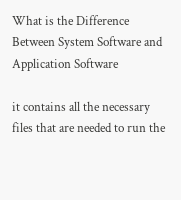What is the Difference Between System Software and Application Software

it contains all the necessary files that are needed to run the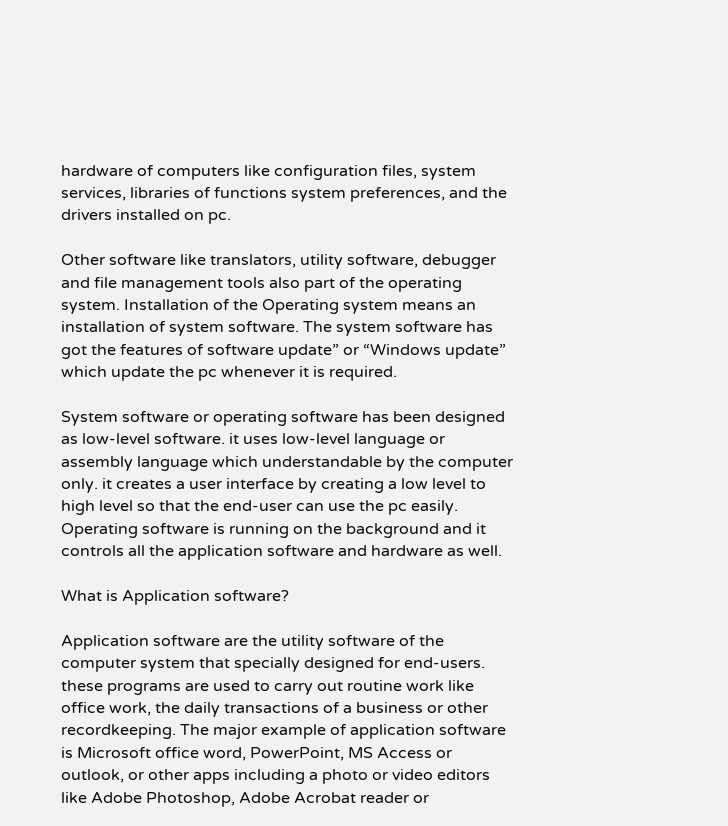hardware of computers like configuration files, system services, libraries of functions system preferences, and the drivers installed on pc.

Other software like translators, utility software, debugger and file management tools also part of the operating system. Installation of the Operating system means an installation of system software. The system software has got the features of software update” or “Windows update” which update the pc whenever it is required.

System software or operating software has been designed as low-level software. it uses low-level language or assembly language which understandable by the computer only. it creates a user interface by creating a low level to high level so that the end-user can use the pc easily. Operating software is running on the background and it controls all the application software and hardware as well.

What is Application software?

Application software are the utility software of the computer system that specially designed for end-users. these programs are used to carry out routine work like office work, the daily transactions of a business or other recordkeeping. The major example of application software is Microsoft office word, PowerPoint, MS Access or outlook, or other apps including a photo or video editors like Adobe Photoshop, Adobe Acrobat reader or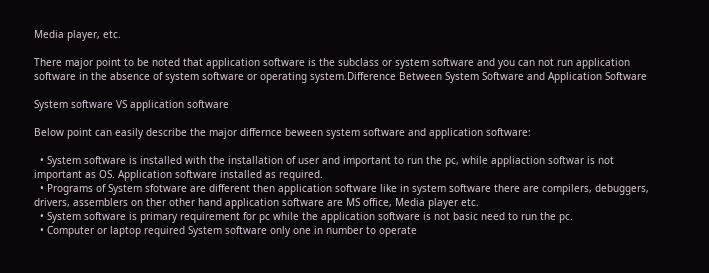Media player, etc.

There major point to be noted that application software is the subclass or system software and you can not run application software in the absence of system software or operating system.Difference Between System Software and Application Software

System software VS application software

Below point can easily describe the major differnce beween system software and application software:

  • System software is installed with the installation of user and important to run the pc, while appliaction softwar is not important as OS. Application software installed as required.
  • Programs of System sfotware are different then application software like in system software there are compilers, debuggers, drivers, assemblers on ther other hand application software are MS office, Media player etc.
  • System software is primary requirement for pc while the application software is not basic need to run the pc.
  • Computer or laptop required System software only one in number to operate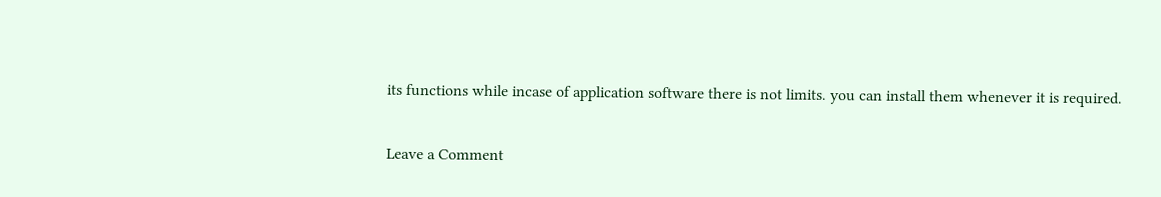its functions while incase of application software there is not limits. you can install them whenever it is required.

Leave a Comment